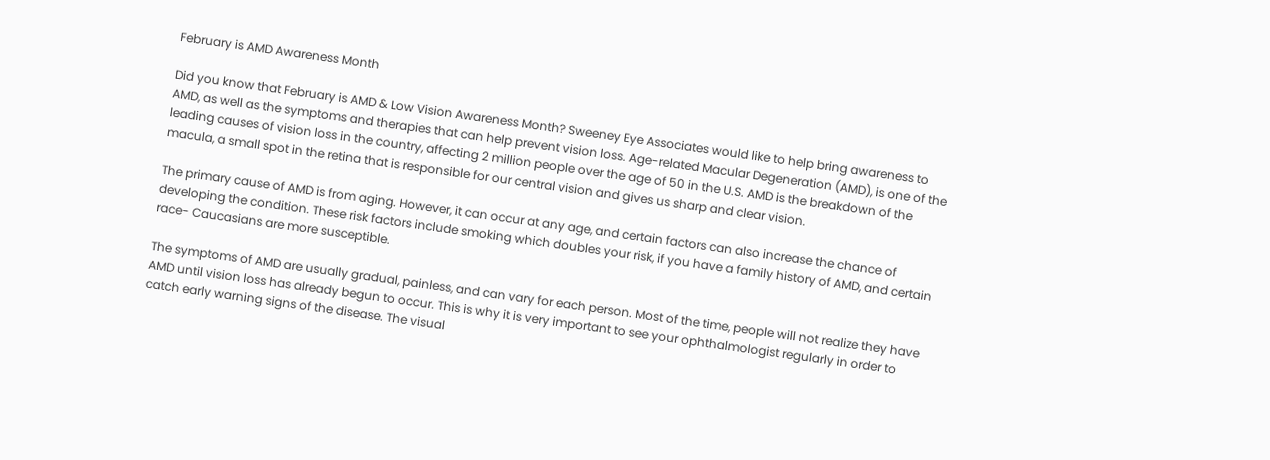February is AMD Awareness Month

Did you know that February is AMD & Low Vision Awareness Month? Sweeney Eye Associates would like to help bring awareness to AMD, as well as the symptoms and therapies that can help prevent vision loss. Age-related Macular Degeneration (AMD), is one of the leading causes of vision loss in the country, affecting 2 million people over the age of 50 in the U.S. AMD is the breakdown of the macula, a small spot in the retina that is responsible for our central vision and gives us sharp and clear vision.

The primary cause of AMD is from aging. However, it can occur at any age, and certain factors can also increase the chance of developing the condition. These risk factors include smoking which doubles your risk, if you have a family history of AMD, and certain race- Caucasians are more susceptible.

The symptoms of AMD are usually gradual, painless, and can vary for each person. Most of the time, people will not realize they have AMD until vision loss has already begun to occur. This is why it is very important to see your ophthalmologist regularly in order to catch early warning signs of the disease. The visual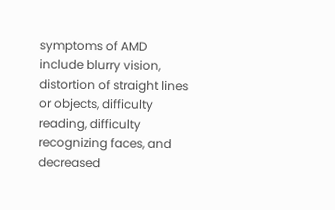symptoms of AMD include blurry vision, distortion of straight lines or objects, difficulty reading, difficulty recognizing faces, and decreased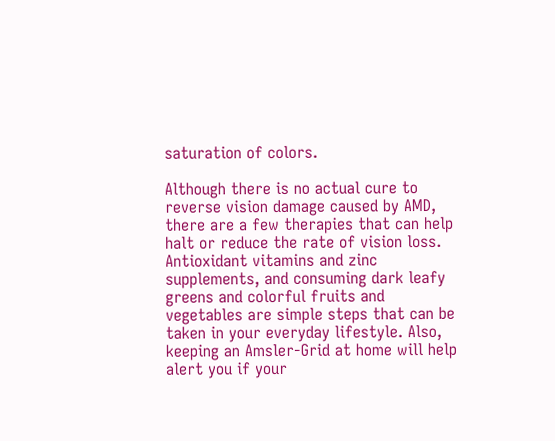saturation of colors.

Although there is no actual cure to reverse vision damage caused by AMD, there are a few therapies that can help halt or reduce the rate of vision loss. Antioxidant vitamins and zinc supplements, and consuming dark leafy greens and colorful fruits and vegetables are simple steps that can be taken in your everyday lifestyle. Also, keeping an Amsler-Grid at home will help alert you if your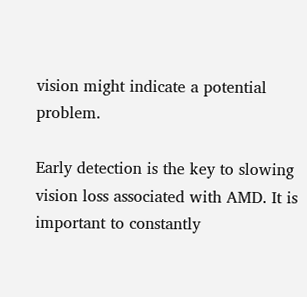vision might indicate a potential problem.

Early detection is the key to slowing vision loss associated with AMD. It is important to constantly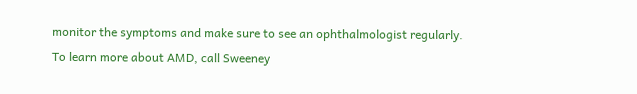monitor the symptoms and make sure to see an ophthalmologist regularly. To learn more about AMD, call Sweeney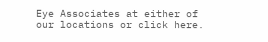Eye Associates at either of our locations or click here.